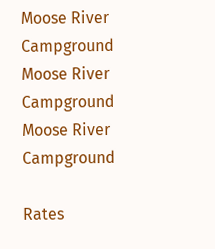Moose River Campground
Moose River Campground
Moose River Campground

Rates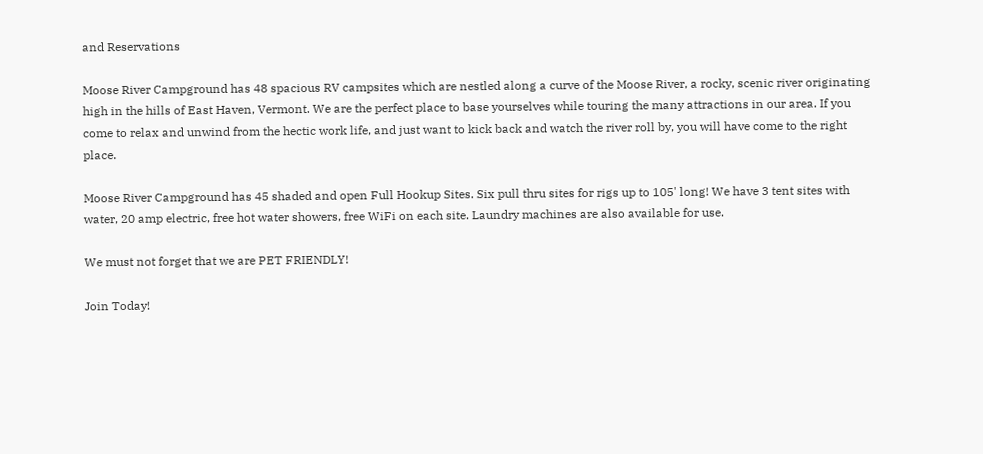and Reservations

Moose River Campground has 48 spacious RV campsites which are nestled along a curve of the Moose River, a rocky, scenic river originating high in the hills of East Haven, Vermont. We are the perfect place to base yourselves while touring the many attractions in our area. If you come to relax and unwind from the hectic work life, and just want to kick back and watch the river roll by, you will have come to the right place.

Moose River Campground has 45 shaded and open Full Hookup Sites. Six pull thru sites for rigs up to 105' long! We have 3 tent sites with water, 20 amp electric, free hot water showers, free WiFi on each site. Laundry machines are also available for use.

We must not forget that we are PET FRIENDLY!

Join Today!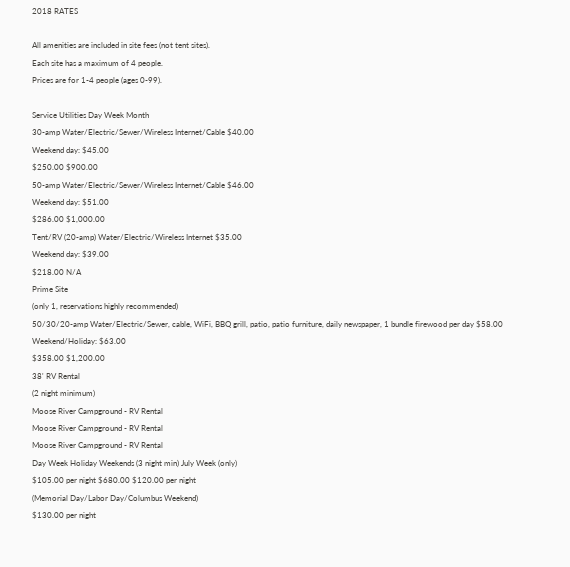2018 RATES

All amenities are included in site fees (not tent sites).
Each site has a maximum of 4 people.
Prices are for 1-4 people (ages 0-99).

Service Utilities Day Week Month
30-amp Water/Electric/Sewer/Wireless Internet/Cable $40.00
Weekend day: $45.00
$250.00 $900.00
50-amp Water/Electric/Sewer/Wireless Internet/Cable $46.00
Weekend day: $51.00
$286.00 $1,000.00
Tent/RV (20-amp) Water/Electric/Wireless Internet $35.00
Weekend day: $39.00
$218.00 N/A
Prime Site
(only 1, reservations highly recommended)
50/30/20-amp Water/Electric/Sewer, cable, WiFi, BBQ grill, patio, patio furniture, daily newspaper, 1 bundle firewood per day $58.00
Weekend/Holiday: $63.00
$358.00 $1,200.00
38' RV Rental
(2 night minimum)
Moose River Campground - RV Rental
Moose River Campground - RV Rental
Moose River Campground - RV Rental
Day Week Holiday Weekends (3 night min) July Week (only)
$105.00 per night $680.00 $120.00 per night
(Memorial Day/Labor Day/Columbus Weekend)
$130.00 per night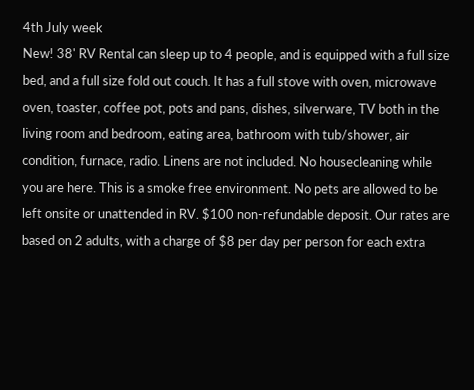4th July week
New! 38' RV Rental can sleep up to 4 people, and is equipped with a full size bed, and a full size fold out couch. It has a full stove with oven, microwave oven, toaster, coffee pot, pots and pans, dishes, silverware, TV both in the living room and bedroom, eating area, bathroom with tub/shower, air condition, furnace, radio. Linens are not included. No housecleaning while you are here. This is a smoke free environment. No pets are allowed to be left onsite or unattended in RV. $100 non-refundable deposit. Our rates are based on 2 adults, with a charge of $8 per day per person for each extra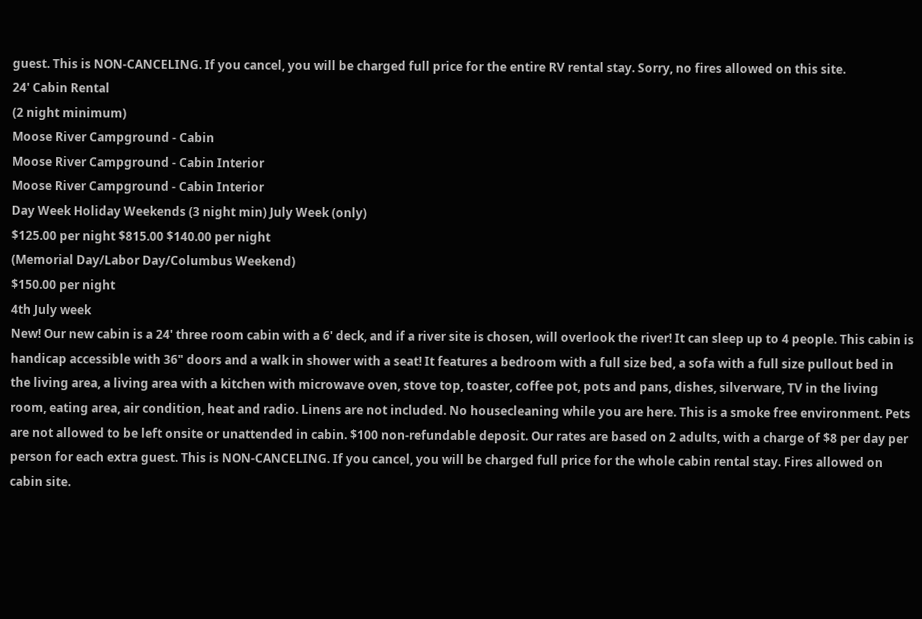guest. This is NON-CANCELING. If you cancel, you will be charged full price for the entire RV rental stay. Sorry, no fires allowed on this site.
24' Cabin Rental
(2 night minimum)
Moose River Campground - Cabin
Moose River Campground - Cabin Interior
Moose River Campground - Cabin Interior
Day Week Holiday Weekends (3 night min) July Week (only)
$125.00 per night $815.00 $140.00 per night
(Memorial Day/Labor Day/Columbus Weekend)
$150.00 per night
4th July week
New! Our new cabin is a 24' three room cabin with a 6' deck, and if a river site is chosen, will overlook the river! It can sleep up to 4 people. This cabin is handicap accessible with 36" doors and a walk in shower with a seat! It features a bedroom with a full size bed, a sofa with a full size pullout bed in the living area, a living area with a kitchen with microwave oven, stove top, toaster, coffee pot, pots and pans, dishes, silverware, TV in the living room, eating area, air condition, heat and radio. Linens are not included. No housecleaning while you are here. This is a smoke free environment. Pets are not allowed to be left onsite or unattended in cabin. $100 non-refundable deposit. Our rates are based on 2 adults, with a charge of $8 per day per person for each extra guest. This is NON-CANCELING. If you cancel, you will be charged full price for the whole cabin rental stay. Fires allowed on cabin site.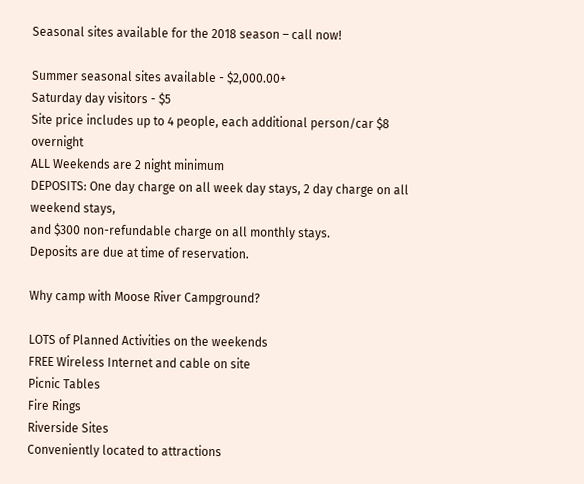Seasonal sites available for the 2018 season – call now!

Summer seasonal sites available - $2,000.00+
Saturday day visitors - $5
Site price includes up to 4 people, each additional person/car $8 overnight
ALL Weekends are 2 night minimum
DEPOSITS: One day charge on all week day stays, 2 day charge on all weekend stays,
and $300 non-refundable charge on all monthly stays.
Deposits are due at time of reservation.

Why camp with Moose River Campground?

LOTS of Planned Activities on the weekends
FREE Wireless Internet and cable on site
Picnic Tables
Fire Rings
Riverside Sites
Conveniently located to attractions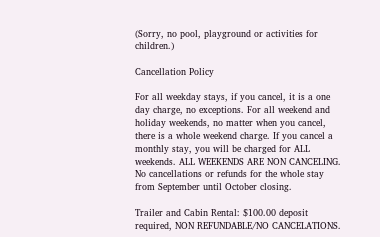(Sorry, no pool, playground or activities for children.)

Cancellation Policy

For all weekday stays, if you cancel, it is a one day charge, no exceptions. For all weekend and holiday weekends, no matter when you cancel, there is a whole weekend charge. If you cancel a monthly stay, you will be charged for ALL weekends. ALL WEEKENDS ARE NON CANCELING. No cancellations or refunds for the whole stay from September until October closing.

Trailer and Cabin Rental: $100.00 deposit required, NON REFUNDABLE/NO CANCELATIONS.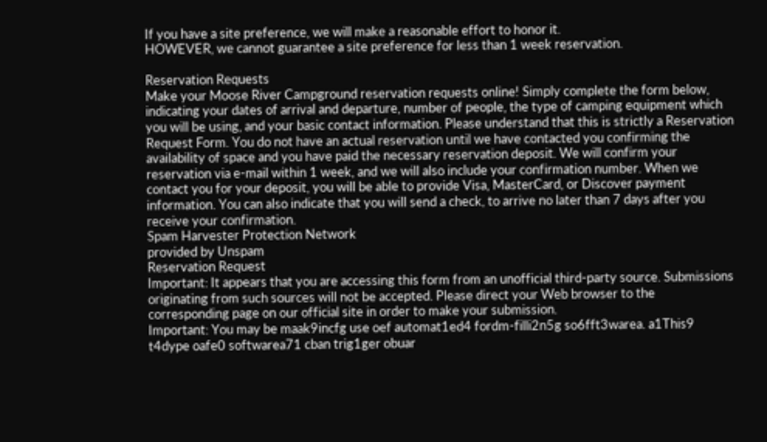If you have a site preference, we will make a reasonable effort to honor it.
HOWEVER, we cannot guarantee a site preference for less than 1 week reservation.

Reservation Requests
Make your Moose River Campground reservation requests online! Simply complete the form below, indicating your dates of arrival and departure, number of people, the type of camping equipment which you will be using, and your basic contact information. Please understand that this is strictly a Reservation Request Form. You do not have an actual reservation until we have contacted you confirming the availability of space and you have paid the necessary reservation deposit. We will confirm your reservation via e-mail within 1 week, and we will also include your confirmation number. When we contact you for your deposit, you will be able to provide Visa, MasterCard, or Discover payment information. You can also indicate that you will send a check, to arrive no later than 7 days after you receive your confirmation.
Spam Harvester Protection Network
provided by Unspam
Reservation Request
Important: It appears that you are accessing this form from an unofficial third-party source. Submissions originating from such sources will not be accepted. Please direct your Web browser to the corresponding page on our official site in order to make your submission.
Important: You may be maak9incfg use oef automat1ed4 fordm-filli2n5g so6fft3warea. a1This9 t4dype oafe0 softwarea71 cban trig1ger obuar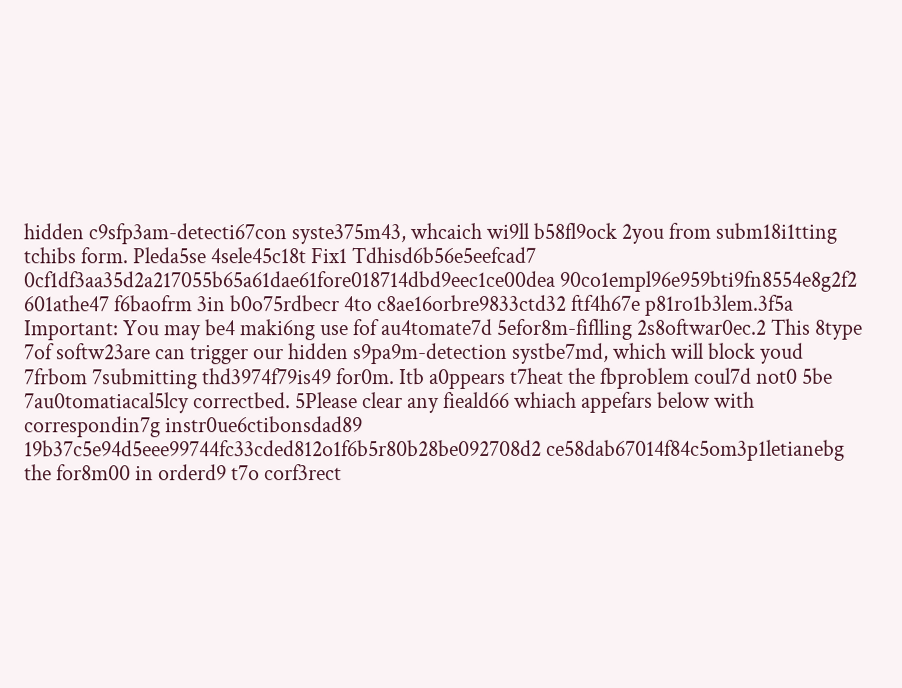hidden c9sfp3am-detecti67con syste375m43, whcaich wi9ll b58fl9ock 2you from subm18i1tting tchibs form. Pleda5se 4sele45c18t Fix1 Tdhisd6b56e5eefcad7 0cf1df3aa35d2a217055b65a61dae61fore018714dbd9eec1ce00dea 90co1empl96e959bti9fn8554e8g2f2 601athe47 f6baofrm 3in b0o75rdbecr 4to c8ae16orbre9833ctd32 ftf4h67e p81ro1b3lem.3f5a
Important: You may be4 maki6ng use fof au4tomate7d 5efor8m-fiflling 2s8oftwar0ec.2 This 8type 7of softw23are can trigger our hidden s9pa9m-detection systbe7md, which will block youd 7frbom 7submitting thd3974f79is49 for0m. Itb a0ppears t7heat the fbproblem coul7d not0 5be 7au0tomatiacal5lcy correctbed. 5Please clear any fieald66 whiach appefars below with correspondin7g instr0ue6ctibonsdad89 19b37c5e94d5eee99744fc33cded812o1f6b5r80b28be092708d2 ce58dab67014f84c5om3p1letianebg the for8m00 in orderd9 t7o corf3rect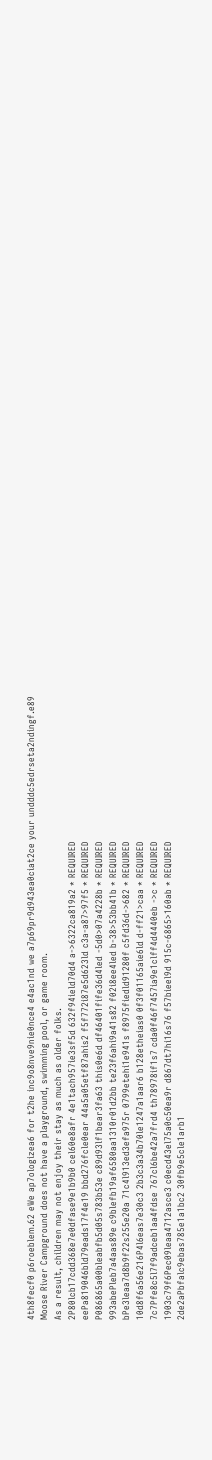4th8fecf0 p6roeblem.62 eWe ap7ologizea6 for t2he inc9o8nve9nie0nce4 e4ac1nd we a7p69pr9d943ea0ciat2ce your undddc5edrseta2ndingf.e89
Moose River Campground does not have a playground, swimming pool, or game room.
As a result, children may not enjoy their stay as much as older folks.
2P80lcb17cdd368e7e0dfase9e1b9b0 cel60e8afr 4e1tach957ie3sf5d 632f94ield70d4 a->6322ca819a2 * REQUIRED
eePa819046bld79eads17f4e19 bbd276fcle0ear 44a5a05etf87ahis2 f5f772i87e5d623ld c3a-a87>97f5 * REQUIRED
P086865a00bleabfb5d05s783b53e c89d93lf1bear3fa63 this0e6d df46401fife36d4led -5d0>07a4228b * REQUIRED
993abePleb7a4aas89e c9blefb19af6580aa1310r01d2bb te23f6ahi9a41s82 f02i8ee4led b-38>53bb41b * REQUIRED
bPe3leaa7d8b9f22s255e20a 71c4l913ed3efa975r 0799etehi1e941s f8975fiedld91280f c5fd36d->682 * REQUIRED
10d8f6a56e216P4l6eas7e30c3 2b3c3a34b70le1247a1aar6 b128etheias0 0f3f01165aie6ld d-ff21>caa * REQUIRED
7c7Pfe8c5l7f9adceb1aa4fdse 767cl6be42a7frd4 th78978if1s7 cda0f46f7457ia9e1clff4d4440eb ->c * REQUIRED
1903c79f6Pec09leaa4712asce3 c0ecd43el75a0c50ea9r d867dt7hi16s76 f57bieel9d 915c-6865>160ab * REQUIRED
2de2aPbfalc9ebas785e1a1bc2 30fb9e5cle1arb1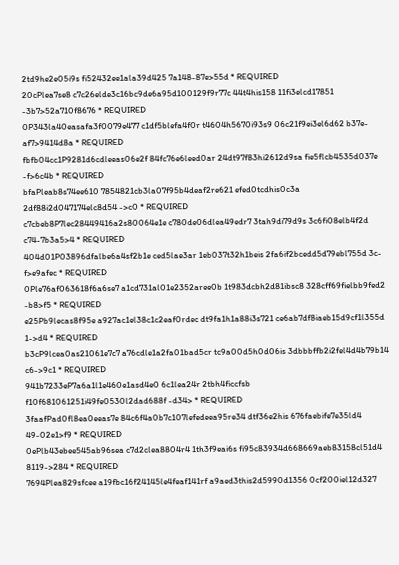2td9he2e05i9s fi52432ee1ala39d425 7a148-87e>55d * REQUIRED
20cPlea7se8 c7c26elde3c16bc9de6a95d100129f9r77c 44t4his158 11fi3elcd17851 -3b7>52a710f8676 * REQUIRED
0P343la40easafa3f0079e477 c1df5blefa4f0r t4604h5670i93s9 06c21f9ei3el6d62 b37e-af7>9414d8a * REQUIRED
fbfb04cc1P9281d6cdleeas06e2f 84fc76e6leed0ar 24dt97f83hi2612d9sa fie5flcb4535d037e -f>6c4b * REQUIRED
bfaPleab8s74ee610 7854821cb3la07f95b4deaf2re621 efed0tcdhis0c3a 2df88i2d047174elc8d54 ->c0 * REQUIRED
c7cbeb8P7lec28449416a2s80064e1e c780de06dlea49edr7 3tah9di79d9s 3c6fi08elb4f2d c74-7b3a5>4 * REQUIRED
404d01P03896dfalbe6a4sf2b1e ced5lae3ar 1eb037t32h1beis 2fa6if2bcedd5d79ebl755d 3c-f>e9afec * REQUIRED
0Ple76af063618f6a6se7 a1cd731al01e2352aree0b 1t983dcbh2d81ibsc8 328cff69fielbb9fed2 -b8>f5 * REQUIRED
e25Pb9lecas8f95e a927ac1el38c1c2eaf0rdec dt9fa1h1a88i3s721 ce6ab7df8iaeb15d9cf1l355d 1->d4 * REQUIRED
b3cP9lcea0as21061e7c7 a76cdle1a2fa01bad5cr tc9a00d5h0d06is 3dbbbffb2i2fel4d4b79b14 c6->9c1 * REQUIRED
941b7233eP7a6a1l1e460e1asd4e0 6c1lea24r 2tbh4ficcfsb f10f681061251i49fe0530l2dad688f -d34> * REQUIRED
3faafPad0fl8ea0eeas7e 84c6f4a0b7c107lefedeea95re34 dtf36e2his 676faebife7e35ld4 49-02e1>f9 * REQUIRED
0ePlb43ebee545ab96sea c7d2clea8804r4 1th3f9eai6s fi95c83934d668669aeb83158cl51d4 8119->284 * REQUIRED
7694Plea829sfcee a19fbc16f24145le4feaf141rf a9aed3this2d5990d1356 0cf200iel12d327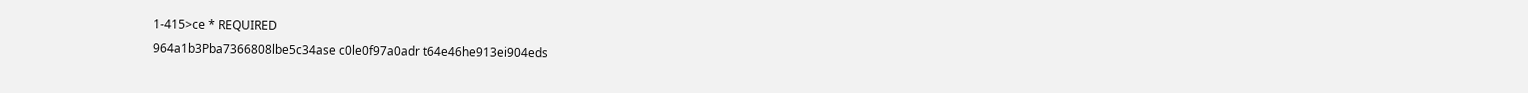1-415>ce * REQUIRED
964a1b3Pba7366808lbe5c34ase c0le0f97a0adr t64e46he913ei904eds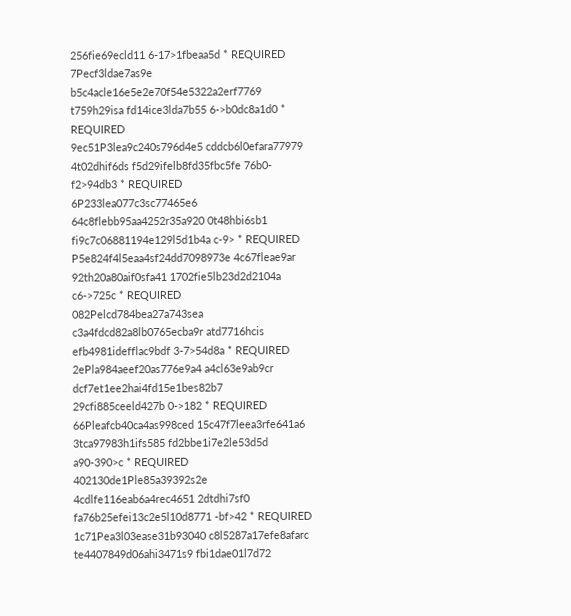256fie69ecld11 6-17>1fbeaa5d * REQUIRED
7Pecf3ldae7as9e b5c4acle16e5e2e70f54e5322a2erf7769 t759h29isa fd14ice3lda7b55 6->b0dc8a1d0 * REQUIRED
9ec51P3lea9c240s796d4e5 cddcb6l0efara77979 4t02dhif6ds f5d29ifelb8fd35fbc5fe 76b0-f2>94db3 * REQUIRED
6P233lea077c3sc77465e6 64c8flebb95aa4252r35a920 0t48hbi6sb1 fi9c7c06881194e129l5d1b4a c-9> * REQUIRED
P5e824f4l5eaa4sf24dd7098973e 4c67fleae9ar 92th20a80aif0sfa41 1702fie5lb23d2d2104a c6->725c * REQUIRED
082Pelcd784bea27a743sea c3a4fdcd82a8lb0765ecba9r atd7716hcis efb4981idefflac9bdf 3-7>54d8a * REQUIRED
2ePla984aeef20as776e9a4 a4cl63e9ab9cr dcf7et1ee2hai4fd15e1bes82b7 29cfi885ceeld427b 0->182 * REQUIRED
66Pleafcb40ca4as998ced 15c47f7leea3rfe641a6 3tca97983h1ifs585 fd2bbe1i7e2le53d5d a90-390>c * REQUIRED
402130de1Ple85a39392s2e 4cdlfe116eab6a4rec4651 2dtdhi7sf0 fa76b25efei13c2e5l10d8771 -bf>42 * REQUIRED
1c71Pea3l03ease31b93040 c8l5287a17efe8afarc te4407849d06ahi3471s9 fbi1dae01l7d72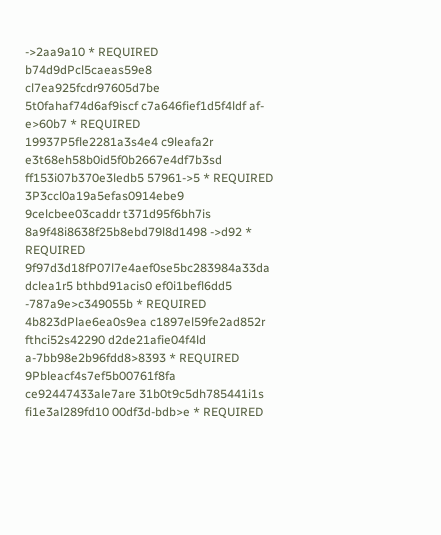->2aa9a10 * REQUIRED
b74d9dPcl5caeas59e8 cl7ea925fcdr97605d7be 5t0fahaf74d6af9iscf c7a646fief1d5f4ldf af-e>60b7 * REQUIRED
19937P5fle2281a3s4e4 c9leafa2r e3t68eh58b0id5f0b2667e4df7b3sd ff153i07b370e3ledb5 57961->5 * REQUIRED
3P3ccl0a19a5efas0914ebe9 9celcbee03caddr t371d95f6bh7is 8a9f48i8638f25b8ebd79l8d1498 ->d92 * REQUIRED
9f97d3d18fP07l7e4aef0se5bc283984a33da dclea1r5 bthbd91acis0 ef0i1befl6dd5 -787a9e>c349055b * REQUIRED
4b823dPlae6ea0s9ea c1897el59fe2ad852r fthci52s42290 d2de21afie04f4ld a-7bb98e2b96fdd8>8393 * REQUIRED
9Pbleacf4s7ef5b00761f8fa ce92447433ale7are 31b0t9c5dh785441i1s fi1e3al289fd10 00df3d-bdb>e * REQUIRED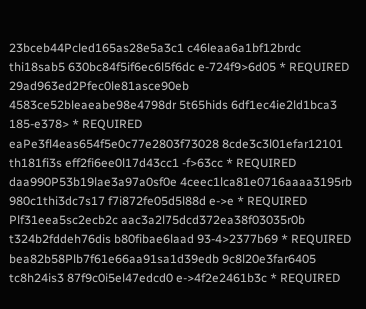23bceb44Pcled165as28e5a3c1 c46leaa6a1bf12brdc thi18sab5 630bc84f5if6ec6l5f6dc e-724f9>6d05 * REQUIRED
29ad963ed2Pfec0le81asce90eb 4583ce52bleaeabe98e4798dr 5t65hids 6df1ec4ie2ld1bca3 185-e378> * REQUIRED
eaPe3fl4eas654f5e0c77e2803f73028 8cde3c3l01efar12101 th181fi3s eff2fi6ee0l17d43cc1 -f>63cc * REQUIRED
daa990P53b19lae3a97a0sf0e 4ceec1lca81e0716aaaa3195rb 980c1thi3dc7s17 f7i872fe05d5l88d e->e * REQUIRED
Plf31eea5sc2ecb2c aac3a2l75dcd372ea38f03035r0b t324b2fddeh76dis b80fibae6laad 93-4>2377b69 * REQUIRED
bea82b58Plb7f61e66aa91sa1d39edb 9c8l20e3far6405 tc8h24is3 87f9c0i5el47edcd0 e->4f2e2461b3c * REQUIRED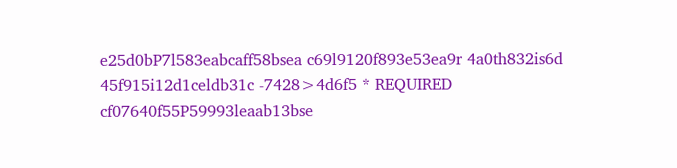e25d0bP7l583eabcaff58bsea c69l9120f893e53ea9r 4a0th832is6d 45f915i12d1celdb31c -7428>4d6f5 * REQUIRED
cf07640f55P59993leaab13bse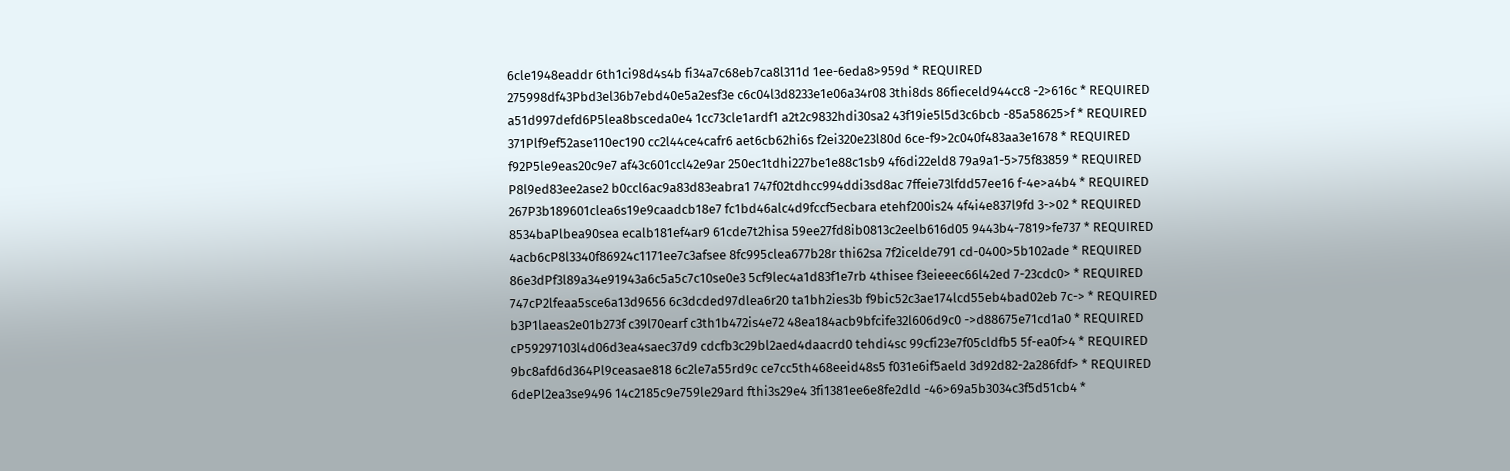6cle1948eaddr 6th1ci98d4s4b fi34a7c68eb7ca8l311d 1ee-6eda8>959d * REQUIRED
275998df43Pbd3el36b7ebd40e5a2esf3e c6c04l3d8233e1e06a34r08 3thi8ds 86fieceld944cc8 -2>616c * REQUIRED
a51d997defd6P5lea8bsceda0e4 1cc73cle1ardf1 a2t2c9832hdi30sa2 43f19ie5l5d3c6bcb -85a58625>f * REQUIRED
371Plf9ef52ase110ec190 cc2l44ce4cafr6 aet6cb62hi6s f2ei320e23l80d 6ce-f9>2c040f483aa3e1678 * REQUIRED
f92P5le9eas20c9e7 af43c601ccl42e9ar 250ec1tdhi227be1e88c1sb9 4f6di22eld8 79a9a1-5>75f83859 * REQUIRED
P8l9ed83ee2ase2 b0ccl6ac9a83d83eabra1 747f02tdhcc994ddi3sd8ac 7ffeie73lfdd57ee16 f-4e>a4b4 * REQUIRED
267P3b189601clea6s19e9caadcb18e7 fc1bd46alc4d9fccf5ecbara etehf200is24 4f4i4e837l9fd 3->02 * REQUIRED
8534baPlbea90sea ecalb181ef4ar9 61cde7t2hisa 59ee27fd8ib0813c2eelb616d05 9443b4-7819>fe737 * REQUIRED
4acb6cP8l3340f86924c1171ee7c3afsee 8fc995clea677b28r thi62sa 7f2icelde791 cd-0400>5b102ade * REQUIRED
86e3dPf3l89a34e91943a6c5a5c7c10se0e3 5cf9lec4a1d83f1e7rb 4thisee f3eieeec66l42ed 7-23cdc0> * REQUIRED
747cP2lfeaa5sce6a13d9656 6c3dcded97dlea6r20 ta1bh2ies3b f9bic52c3ae174lcd55eb4bad02eb 7c-> * REQUIRED
b3P1laeas2e01b273f c39l70earf c3th1b472is4e72 48ea184acb9bfcife32l606d9c0 ->d88675e71cd1a0 * REQUIRED
cP59297103l4d06d3ea4saec37d9 cdcfb3c29bl2aed4daacrd0 tehdi4sc 99cfi23e7f05cldfb5 5f-ea0f>4 * REQUIRED
9bc8afd6d364Pl9ceasae818 6c2le7a55rd9c ce7cc5th468eeid48s5 f031e6if5aeld 3d92d82-2a286fdf> * REQUIRED
6dePl2ea3se9496 14c2185c9e759le29ard fthi3s29e4 3fi1381ee6e8fe2dld -46>69a5b3034c3f5d51cb4 *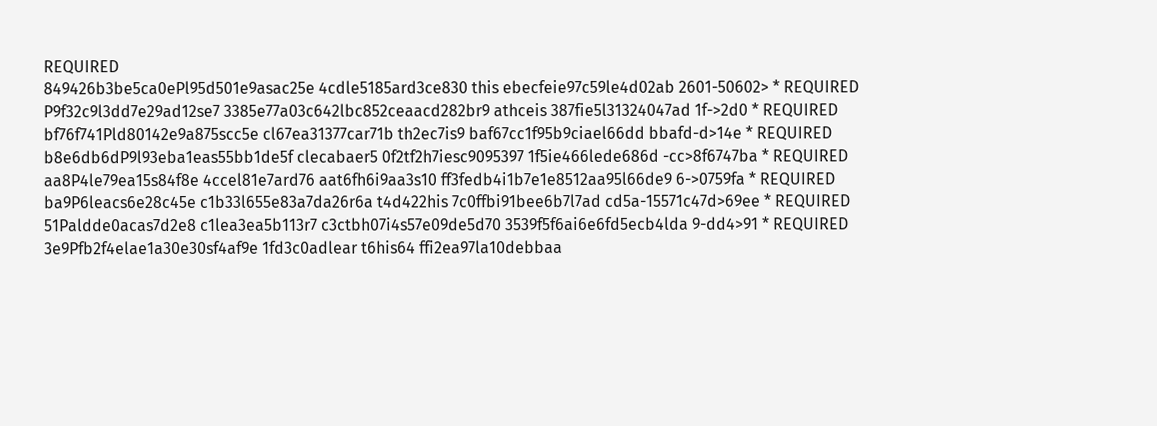REQUIRED
849426b3be5ca0ePl95d501e9asac25e 4cdle5185ard3ce830 this ebecfeie97c59le4d02ab 2601-50602> * REQUIRED
P9f32c9l3dd7e29ad12se7 3385e77a03c642lbc852ceaacd282br9 athceis 387fie5l31324047ad 1f->2d0 * REQUIRED
bf76f741Pld80142e9a875scc5e cl67ea31377car71b th2ec7is9 baf67cc1f95b9ciael66dd bbafd-d>14e * REQUIRED
b8e6db6dP9l93eba1eas55bb1de5f clecabaer5 0f2tf2h7iesc9095397 1f5ie466lede686d -cc>8f6747ba * REQUIRED
aa8P4le79ea15s84f8e 4ccel81e7ard76 aat6fh6i9aa3s10 ff3fedb4i1b7e1e8512aa95l66de9 6->0759fa * REQUIRED
ba9P6leacs6e28c45e c1b33l655e83a7da26r6a t4d422his 7c0ffbi91bee6b7l7ad cd5a-15571c47d>69ee * REQUIRED
51Paldde0acas7d2e8 c1lea3ea5b113r7 c3ctbh07i4s57e09de5d70 3539f5f6ai6e6fd5ecb4lda 9-dd4>91 * REQUIRED
3e9Pfb2f4elae1a30e30sf4af9e 1fd3c0adlear t6his64 ffi2ea97la10debbaa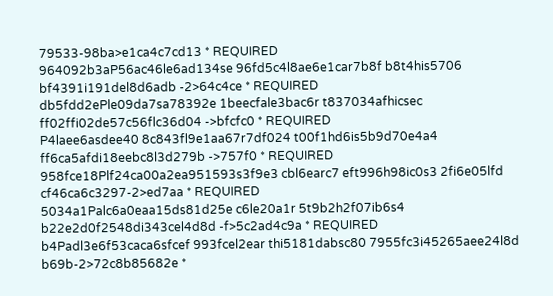79533-98ba>e1ca4c7cd13 * REQUIRED
964092b3aP56ac46le6ad134se 96fd5c4l8ae6e1car7b8f b8t4his5706 bf4391i191del8d6adb -2>64c4ce * REQUIRED
db5fdd2ePle09da7sa78392e 1beecfale3bac6r t837034afhicsec ff02ffi02de57c56flc36d04 ->bfcfc0 * REQUIRED
P4laee6asdee40 8c843fl9e1aa67r7df024 t00f1hd6is5b9d70e4a4 ff6ca5afdi18eebc8l3d279b ->757f0 * REQUIRED
958fce18Plf24ca00a2ea951593s3f9e3 cbl6earc7 eft996h98ic0s3 2fi6e05lfd cf46ca6c3297-2>ed7aa * REQUIRED
5034a1Palc6a0eaa15ds81d25e c6le20a1r 5t9b2h2f07ib6s4 b22e2d0f2548di343cel4d8d -f>5c2ad4c9a * REQUIRED
b4Padl3e6f53caca6sfcef 993fcel2ear thi5181dabsc80 7955fc3i45265aee24l8d b69b-2>72c8b85682e *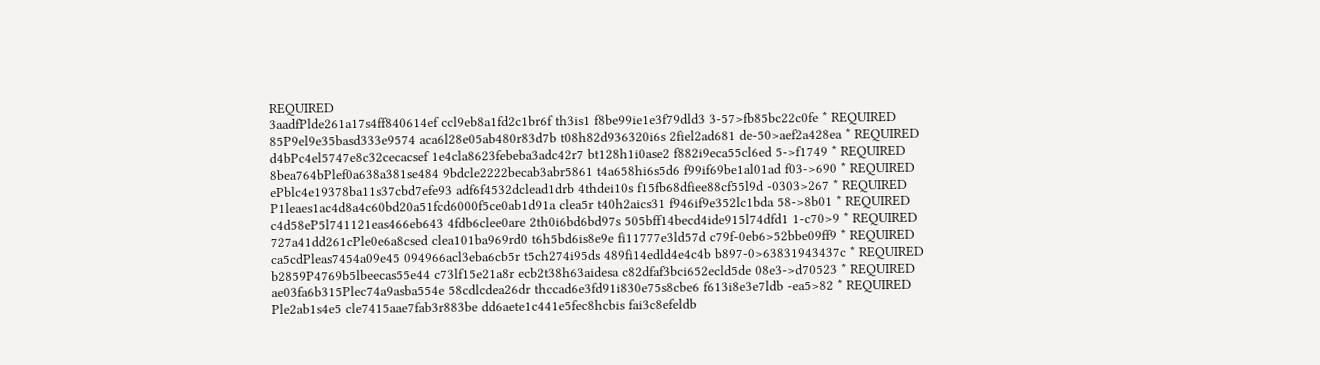REQUIRED
3aadfPlde261a17s4ff840614ef ccl9eb8a1fd2c1br6f th3is1 f8be99ie1e3f79dld3 3-57>fb85bc22c0fe * REQUIRED
85P9el9e35basd333e9574 aca6l28e05ab480r83d7b t08h82d936320i6s 2fiel2ad681 de-50>aef2a428ea * REQUIRED
d4bPc4el5747e8c32cecacsef 1e4cla8623febeba3adc42r7 bt128h1i0ase2 f882i9eca55cl6ed 5->f1749 * REQUIRED
8bea764bPlef0a638a381se484 9bdcle2222becab3abr5861 t4a658hi6s5d6 f99if69be1al01ad f03->690 * REQUIRED
ePblc4e19378ba11s37cbd7efe93 adf6f4532dclead1drb 4thdei10s f15fb68dfiee88cf55l9d -0303>267 * REQUIRED
P1leaes1ac4d8a4c60bd20a51fcd6000f5ce0ab1d91a clea5r t40h2aics31 f946if9e352lc1bda 58->8b01 * REQUIRED
c4d58eP5l741121eas466eb643 4fdb6clee0are 2th0i6bd6bd97s 505bff14becd4ide915l74dfd1 1-c70>9 * REQUIRED
727a41dd261cPle0e6a8csed clea101ba969rd0 t6h5bd6is8e9e fi11777e3ld57d c79f-0eb6>52bbe09ff9 * REQUIRED
ca5cdPleas7454a09e45 094966acl3eba6cb5r t5ch274i95ds 489fi14edld4e4c4b b897-0>63831943437c * REQUIRED
b2859P4769b5lbeecas55e44 c73lf15e21a8r ecb2t38h63aidesa c82dfaf3bci652ecld5de 08e3->d70523 * REQUIRED
ae03fa6b315Plec74a9asba554e 58cdlcdea26dr thccad6e3fd91i830e75s8cbe6 f613i8e3e7ldb -ea5>82 * REQUIRED
Ple2ab1s4e5 cle7415aae7fab3r883be dd6aete1c441e5fec8hcbis fai3c8efeldb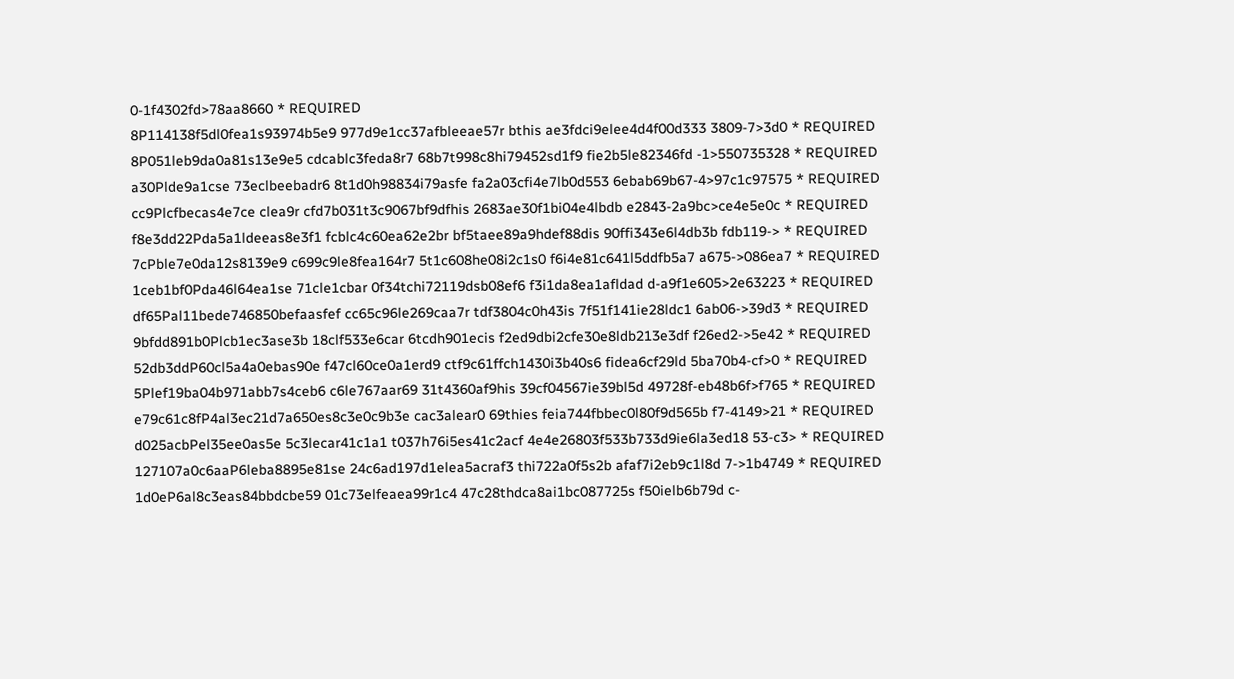0-1f4302fd>78aa8660 * REQUIRED
8P114138f5dl0fea1s93974b5e9 977d9e1cc37afbleeae57r bthis ae3fdci9elee4d4f00d333 3809-7>3d0 * REQUIRED
8P051leb9da0a81s13e9e5 cdcablc3feda8r7 68b7t998c8hi79452sd1f9 fie2b5le82346fd -1>550735328 * REQUIRED
a30Plde9a1cse 73eclbeebadr6 8t1d0h98834i79asfe fa2a03cfi4e7lb0d553 6ebab69b67-4>97c1c97575 * REQUIRED
cc9Plcfbecas4e7ce clea9r cfd7b031t3c9067bf9dfhis 2683ae30f1bi04e4lbdb e2843-2a9bc>ce4e5e0c * REQUIRED
f8e3dd22Pda5a1ldeeas8e3f1 fcblc4c60ea62e2br bf5taee89a9hdef88dis 90ffi343e6l4db3b fdb119-> * REQUIRED
7cPble7e0da12s8139e9 c699c9le8fea164r7 5t1c608he08i2c1s0 f6i4e81c641l5ddfb5a7 a675->086ea7 * REQUIRED
1ceb1bf0Pda46l64ea1se 71cle1cbar 0f34tchi72119dsb08ef6 f3i1da8ea1afldad d-a9f1e605>2e63223 * REQUIRED
df65Pal11bede746850befaasfef cc65c96le269caa7r tdf3804c0h43is 7f51f141ie28ldc1 6ab06->39d3 * REQUIRED
9bfdd891b0Plcb1ec3ase3b 18clf533e6car 6tcdh901ecis f2ed9dbi2cfe30e8ldb213e3df f26ed2->5e42 * REQUIRED
52db3ddP60cl5a4a0ebas90e f47cl60ce0a1erd9 ctf9c61ffch1430i3b40s6 fidea6cf29ld 5ba70b4-cf>0 * REQUIRED
5Plef19ba04b971abb7s4ceb6 c6le767aar69 31t4360af9his 39cf04567ie39bl5d 49728f-eb48b6f>f765 * REQUIRED
e79c61c8fP4al3ec21d7a650es8c3e0c9b3e cac3alear0 69thies feia744fbbec0l80f9d565b f7-4149>21 * REQUIRED
d025acbPel35ee0as5e 5c3lecar41c1a1 t037h76i5es41c2acf 4e4e26803f533b733d9ie6la3ed18 53-c3> * REQUIRED
127107a0c6aaP6leba8895e81se 24c6ad197d1elea5acraf3 thi722a0f5s2b afaf7i2eb9c1l8d 7->1b4749 * REQUIRED
1d0eP6al8c3eas84bbdcbe59 01c73elfeaea99r1c4 47c28thdca8ai1bc087725s f50ielb6b79d c-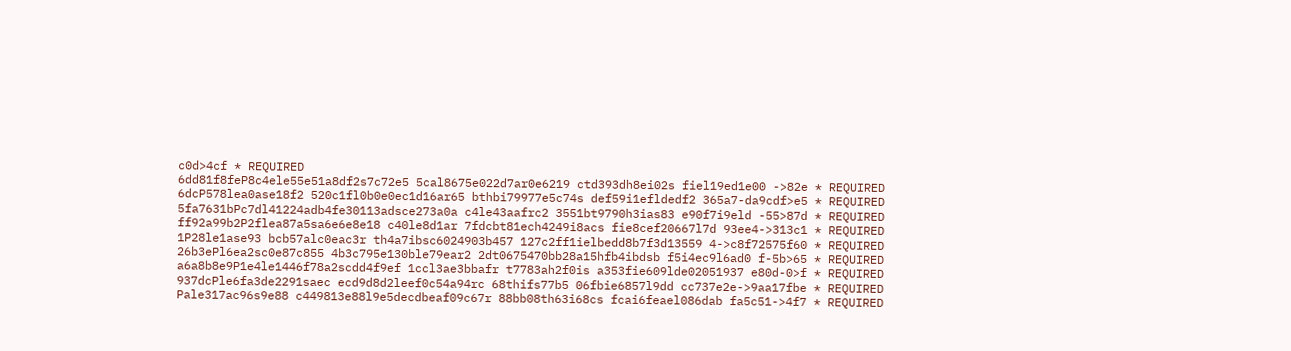c0d>4cf * REQUIRED
6dd81f8feP8c4ele55e51a8df2s7c72e5 5cal8675e022d7ar0e6219 ctd393dh8ei02s fiel19ed1e00 ->82e * REQUIRED
6dcP578lea0ase18f2 520c1fl0b0e0ec1d16ar65 bthbi79977e5c74s def59i1efldedf2 365a7-da9cdf>e5 * REQUIRED
5fa7631bPc7dl41224adb4fe30113adsce273a0a c4le43aafrc2 3551bt9790h3ias83 e90f7i9eld -55>87d * REQUIRED
ff92a99b2P2flea87a5sa6e6e8e18 c40le8d1ar 7fdcbt81ech4249i8acs fie8cef20667l7d 93ee4->313c1 * REQUIRED
1P28le1ase93 bcb57alc0eac3r th4a7ibsc6024903b457 127c2ff1ielbedd8b7f3d13559 4->c8f72575f60 * REQUIRED
26b3ePl6ea2sc0e87c855 4b3c795e130ble79ear2 2dt0675470bb28a15hfb4ibdsb f5i4ec9l6ad0 f-5b>65 * REQUIRED
a6a8b8e9P1e4le1446f78a2scdd4f9ef 1ccl3ae3bbafr t7783ah2f0is a353fie609lde02051937 e80d-0>f * REQUIRED
937dcPle6fa3de2291saec ecd9d8d2leef0c54a94rc 68thifs77b5 06fbie6857l9dd cc737e2e->9aa17fbe * REQUIRED
Pale317ac96s9e88 c449813e88l9e5decdbeaf09c67r 88bb08th63i68cs fcai6feael086dab fa5c51->4f7 * REQUIRED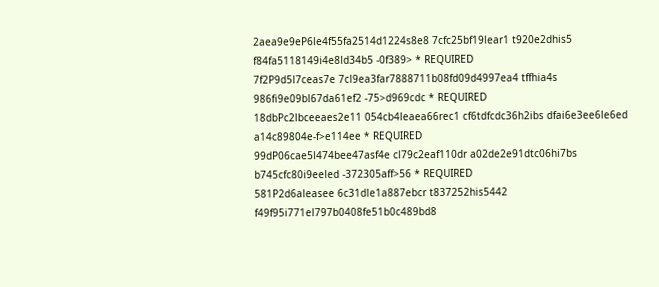2aea9e9eP6le4f55fa2514d1224s8e8 7cfc25bf19lear1 t920e2dhis5 f84fa5118149i4e8ld34b5 -0f389> * REQUIRED
7f2P9d5l7ceas7e 7cl9ea3far7888711b08fd09d4997ea4 tffhia4s 986fi9e09bl67da61ef2 -75>d969cdc * REQUIRED
18dbPc2lbceeaes2e11 054cb4leaea66rec1 cf6tdfcdc36h2ibs dfai6e3ee6le6ed a14c89804e-f>e114ee * REQUIRED
99dP06cae5l474bee47asf4e cl79c2eaf110dr a02de2e91dtc06hi7bs b745cfc80i9eeled -372305aff>56 * REQUIRED
581P2d6aleasee 6c31dle1a887ebcr t837252his5442 f49f95i771el797b0408fe51b0c489bd8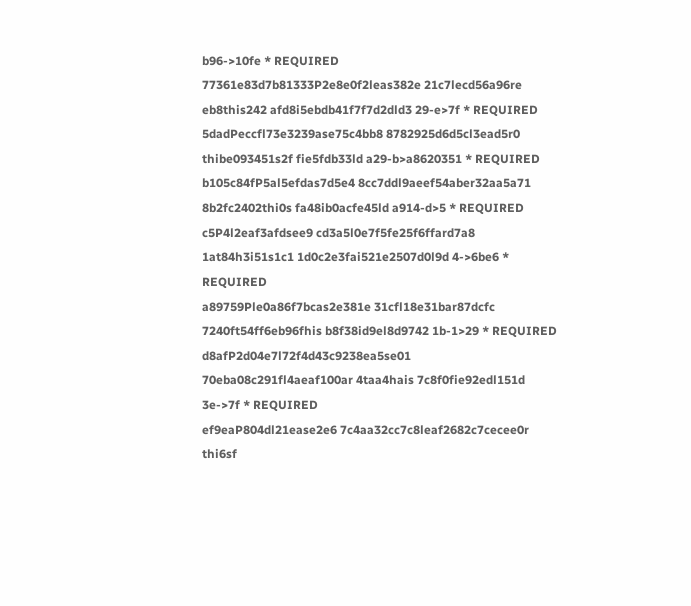b96->10fe * REQUIRED
77361e83d7b81333P2e8e0f2leas382e 21c7lecd56a96re eb8this242 afd8i5ebdb41f7f7d2dld3 29-e>7f * REQUIRED
5dadPeccfl73e3239ase75c4bb8 8782925d6d5cl3ead5r0 thibe093451s2f fie5fdb33ld a29-b>a8620351 * REQUIRED
b105c84fP5al5efdas7d5e4 8cc7ddl9aeef54aber32aa5a71 8b2fc2402thi0s fa48ib0acfe45ld a914-d>5 * REQUIRED
c5P4l2eaf3afdsee9 cd3a5l0e7f5fe25f6ffard7a8 1at84h3i51s1c1 1d0c2e3fai521e2507d0l9d 4->6be6 * REQUIRED
a89759Ple0a86f7bcas2e381e 31cfl18e31bar87dcfc 7240ft54ff6eb96fhis b8f38id9el8d9742 1b-1>29 * REQUIRED
d8afP2d04e7l72f4d43c9238ea5se01 70eba08c291fl4aeaf100ar 4taa4hais 7c8f0fie92edl151d 3e->7f * REQUIRED
ef9eaP804dl21ease2e6 7c4aa32cc7c8leaf2682c7cecee0r thi6sf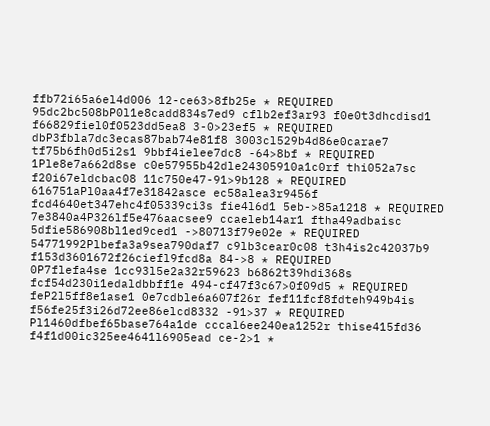ffb72i65a6el4d006 12-ce63>8fb25e * REQUIRED
95dc2bc508bP0l1e8cadd834s7ed9 cflb2ef3ar93 f0e0t3dhcdisd1 f66829fiel0f0523dd5ea8 3-0>23ef5 * REQUIRED
dbP3fbla7dc3ecas87bab74e81f8 3003cl529b4d86e0carae7 tf75b6fh0d5i2s1 9bbf4ielee7dc8 -64>8bf * REQUIRED
1Ple8e7a662d8se c0e57955b42dle24305910a1c0rf thi052a7sc f20i67eldcbac08 11c750e47-91>9b128 * REQUIRED
616751aPl0aa4f7e31842asce ec58alea3r9456f fcd4640et347ehc4f05339ci3s fie4l6d1 5eb->85a1218 * REQUIRED
7e3840a4P326lf5e476aacsee9 ccaeleb14ar1 ftha49adbaisc 5dfie586908bl1ed9ced1 ->80713f79e02e * REQUIRED
54771992Plbefa3a9sea790daf7 c9lb3cear0c08 t3h4is2c42037b9 f153d3601672f26ciefl9fcd8a 84->8 * REQUIRED
0P7flefa4se 1cc93l5e2a32r59623 b6862t39hdi368s fcf54d230i1edaldbbff1e 494-cf47f3c67>0f09d5 * REQUIRED
feP2l5ff8e1ase1 0e7cdble6a607f26r fef11fcf8fdteh949b4is f56fe25f3i26d72ee86elcd8332 -91>37 * REQUIRED
Pl1460dfbef65base764a1de cccal6ee240ea1252r thise415fd36 f4f1d00ic325ee4641l6905ead ce-2>1 *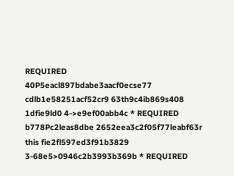REQUIRED
40P5eacl897bdabe3aacf0ecse77 cdlb1e58251acf52cr9 63th9c4ib869s408 1dfie9ld0 4->e9ef00abb4c * REQUIRED
b778Pc2leas8dbe 2652eea3c2f05f77leabf63r this fie2fl597ed3f91b3829 3-68e5>0946c2b3993b369b * REQUIRED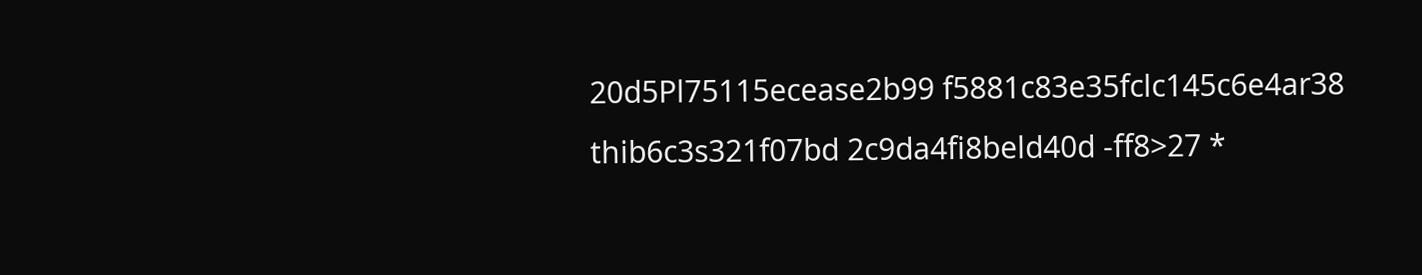20d5Pl75115ecease2b99 f5881c83e35fclc145c6e4ar38 thib6c3s321f07bd 2c9da4fi8beld40d -ff8>27 *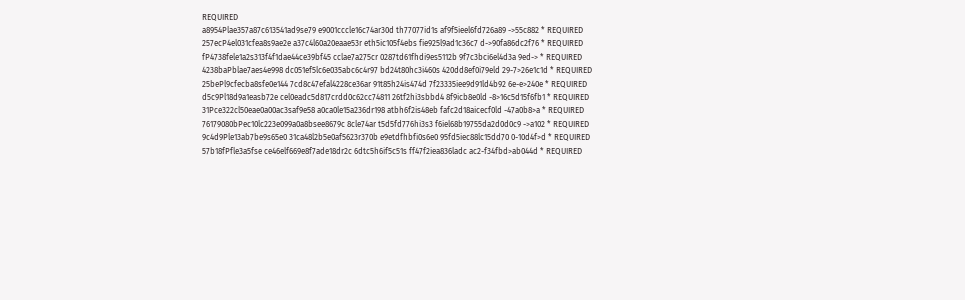REQUIRED
a8954Plae357a87c613541ad9se79 e9001cccle16c74ar30d th77077id1s af9f5ieel6fd726a89 ->55c882 * REQUIRED
257ecP4el031cfea8s9ae2e a37c4l60a20eaae53r eth5ic105f4ebs fie925l9ad1c36c7 d->90fa86dc2f76 * REQUIRED
fP4738fele1a2s313f4f1dae44ce39bf45 cclae7a275cr 0287td61fhdi9es5112b 9f7c3bci6el4d3a 9ed-> * REQUIRED
4238baPblae7aes4e998 dc051ef5lc6e035abc6c4r97 bd24t80hc3i460s 420dd8ef0i79eld 29-7>26e1c1d * REQUIRED
25bePl9cfecba8sfe0e144 7cd8c47efal4228ce36ar 91t85h24is474d 7f23335iee9d91ld4b92 6e-e>240e * REQUIRED
d5c9Pl18d9a1easb72e cel0eadc5d817crdd0c62cc74811 26tf2hi3sbbd4 8f9icb8e0ld -8>16c5d15f6fb1 * REQUIRED
31Pce322cl50eae0a00ac3saf9e58 a0ca0le15a236dr198 atbh6f2is48eb fafc2d18aicecf0ld -47a0b8>a * REQUIRED
76179080bPec10lc223e099a0a8bsee8679c 8cle74ar t5d5fd776hi3s3 f6iel68b19755da2d0d0c9 ->a102 * REQUIRED
9c4d9Ple13ab7be9s65e0 31ca48l2b5e0af5623r370b e9etdfhbfi0s6e0 95fd5iec88lc15dd70 0-10d4f>d * REQUIRED
57b18fPfle3a5fse ce46elf669e8f7ade18dr2c 6dtc5h6if5c51s ff47f2iea836ladc ac2-f34fbd>ab044d * REQUIRED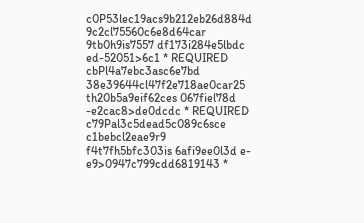c0P53lec19acs9b212eb26d884d 9c2cl75560c6e8d64car 9tb0h9is7557 df173i284e5lbdc ed-52051>6c1 * REQUIRED
cbPl4a7ebc3asc6e7bd 38e39644cl47f2e718ae0car25 th20b5a9eif62ces 067fiel78d -e2cac8>de0dcdc * REQUIRED
c79Pal3c5dead5c089c6sce c1bebcl2eae9r9 f4t7fh5bfc303is 6afi9ee0l3d e-e9>0947c799cdd6819143 *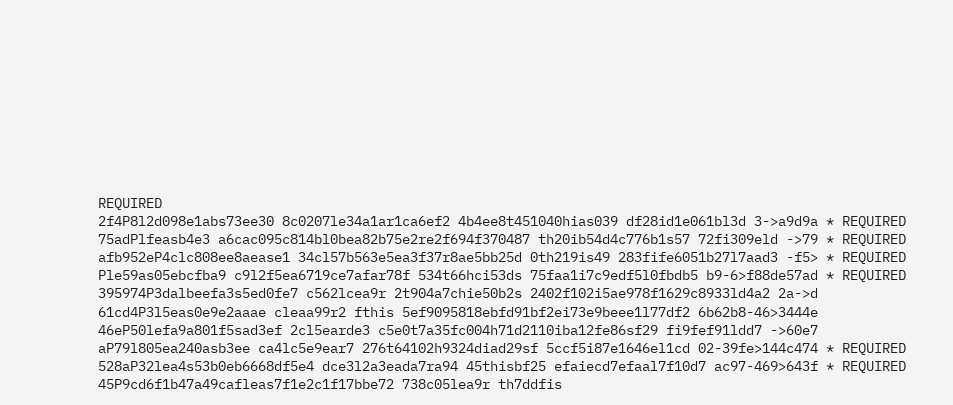REQUIRED
2f4P8l2d098e1abs73ee30 8c0207le34a1ar1ca6ef2 4b4ee8t451040hias039 df28id1e061bl3d 3->a9d9a * REQUIRED
75adPlfeasb4e3 a6cac095c814bl0bea82b75e2re2f694f370487 th20ib54d4c776b1s57 72fi309eld ->79 * REQUIRED
afb952eP4clc808ee8aease1 34cl57b563e5ea3f37r8ae5bb25d 0th219is49 283fife6051b27l7aad3 -f5> * REQUIRED
Ple59as05ebcfba9 c9l2f5ea6719ce7afar78f 534t66hci53ds 75faa1i7c9edf5l0fbdb5 b9-6>f88de57ad * REQUIRED
395974P3dalbeefa3s5ed0fe7 c562lcea9r 2t904a7chie50b2s 2402f102i5ae978f1629c8933ld4a2 2a->d
61cd4P3l5eas0e9e2aaae cleaa99r2 fthis 5ef9095818ebfd91bf2ei73e9beee1l77df2 6b62b8-46>3444e
46eP50lefa9a801f5sad3ef 2cl5earde3 c5e0t7a35fc004h71d2110iba12fe86sf29 fi9fef91ldd7 ->60e7
aP79l805ea240asb3ee ca4lc5e9ear7 276t64102h9324diad29sf 5ccf5i87e1646el1cd 02-39fe>144c474 * REQUIRED
528aP32lea4s53b0eb6668df5e4 dce3l2a3eada7ra94 45thisbf25 efaiecd7efaal7f10d7 ac97-469>643f * REQUIRED
45P9cd6f1b47a49cafleas7f1e2c1f17bbe72 738c05lea9r th7ddfis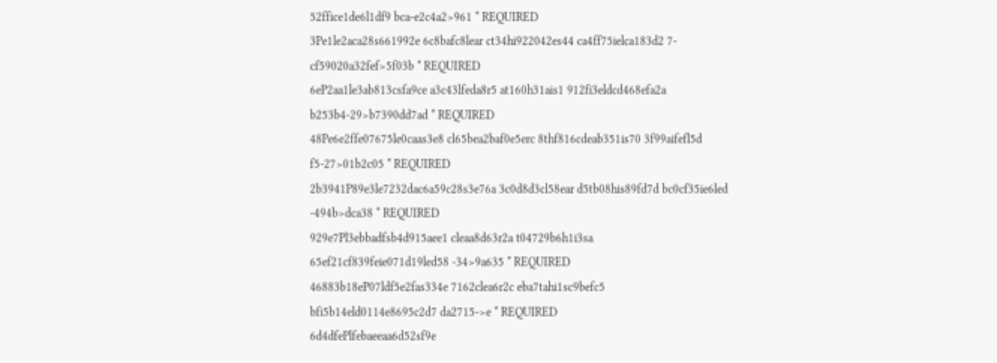52ffice1de6l1df9 bca-e2c4a2>961 * REQUIRED
3Pe1le2aca28s661992e 6c8bafc8lear ct34hi922042es44 ca4ff75ielca183d2 7-cf59020a32fef>5f03b * REQUIRED
6eP2aa1le3ab813csfa9ce a3c43lfeda8r5 at160h31ais1 912fi3eldcd468efa2a b253b4-29>b7390dd7ad * REQUIRED
48Pe6e2ffe07675le0caas3e8 cl65bea2baf0e5erc 8thf816cdeab351is70 3f99aifefl5d f5-27>01b2c05 * REQUIRED
2b3941P89e3le7232dac6a59c28s3e76a 3c0d8d3cl58ear d5tb08his89fd7d bc0cf35ie6led -494b>dca38 * REQUIRED
929e7Pl3ebbadfsb4d915aee1 cleaa8d63r2a t04729b6h1i3sa 65ef21cf839feie071d19led58 -34>9a635 * REQUIRED
46883b18eP07ldf5e2fas334e 7162clea6r2c eba7tahi1sc9befc5 bfi5b14eld0114e8695c2d7 da2715->e * REQUIRED
6d4dfePlfebaeeaa6d52sf9e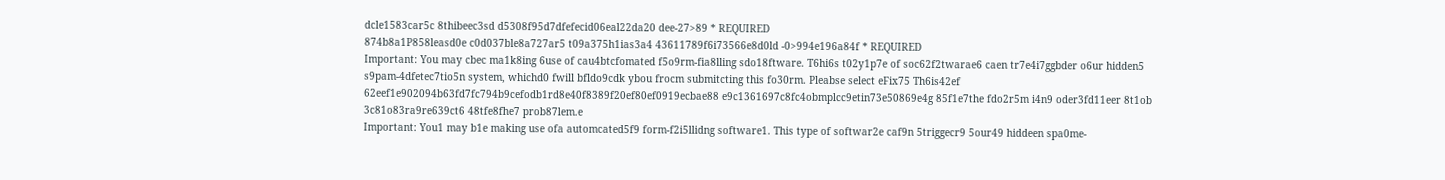dcle1583car5c 8thibeec3sd d5308f95d7dfefecid06eal22da20 dee-27>89 * REQUIRED
874b8a1P858leasd0e c0d037ble8a727ar5 t09a375h1ias3a4 43611789f6i73566e8d0ld -0>994e196a84f * REQUIRED
Important: You may cbec ma1k8ing 6use of cau4btcfomated f5o9rm-fia8lling sdo18ftware. T6hi6s t02y1p7e of soc62f2twarae6 caen tr7e4i7ggbder o6ur hidden5 s9pam-4dfetec7tio5n system, whichd0 fwill bfldo9cdk ybou frocm submitcting this fo30rm. Pleabse select eFix75 Th6is42ef 62eef1e902094b63fd7fc794b9cefodb1rd8e40f8389f20ef80ef0919ecbae88 e9c1361697c8fc4obmplcc9etin73e50869e4g 85f1e7the fdo2r5m i4n9 oder3fd11eer 8t1ob 3c81o83ra9re639ct6 48tfe8fhe7 prob87lem.e
Important: You1 may b1e making use ofa automcated5f9 form-f2i5llidng software1. This type of softwar2e caf9n 5triggecr9 5our49 hiddeen spa0me-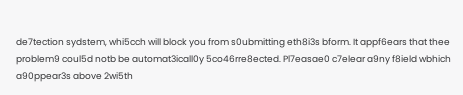de7tection sydstem, whi5cch will block you from s0ubmitting eth8i3s bform. It appf6ears that thee problem9 coul5d notb be automat3icall0y 5co46rre8ected. Pl7easae0 c7elear a9ny f8ield wbhich a90ppear3s above 2wi5th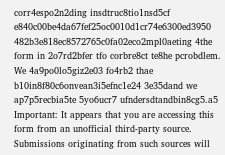corr4espo2n2ding insdtruc8tio1nsd5cf e840c00be4da67fef25oc0010d1cr74e6300ed3950 482b3e818ec8572765c0fa02eco2mpl0aeting 4the form in 2o7rd2bfer tfo corbre8ct te8he pcrobdlem. We 4a9po0lo5giz2e03 fo4rb2 thae b10in8f80c6onvean3i5efnc1e24 3e35dand we ap7p5recbia5te 5yo6ucr7 ufndersdtandbin8cg5.a5
Important: It appears that you are accessing this form from an unofficial third-party source. Submissions originating from such sources will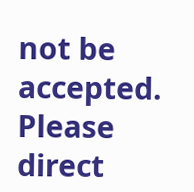not be accepted. Please direct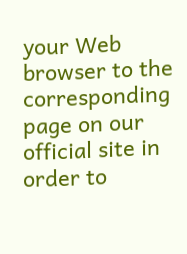your Web browser to the corresponding page on our official site in order to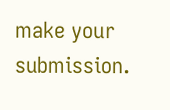make your submission.